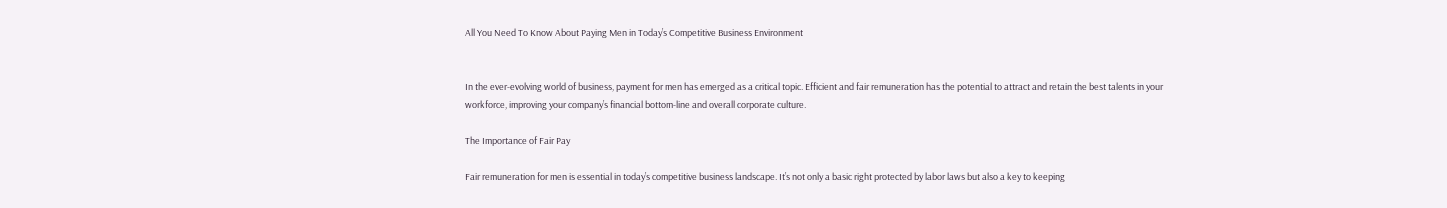All You Need To Know About Paying Men in Today’s Competitive Business Environment


In the ever-evolving world of business, payment for men has emerged as a critical topic. Efficient and fair remuneration has the potential to attract and retain the best talents in your workforce, improving your company’s financial bottom-line and overall corporate culture.

The Importance of Fair Pay

Fair remuneration for men is essential in today’s competitive business landscape. It’s not only a basic right protected by labor laws but also a key to keeping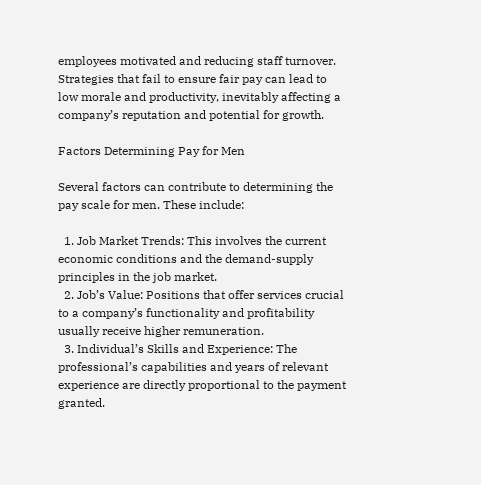employees motivated and reducing staff turnover. Strategies that fail to ensure fair pay can lead to low morale and productivity, inevitably affecting a company’s reputation and potential for growth.

Factors Determining Pay for Men

Several factors can contribute to determining the pay scale for men. These include:

  1. Job Market Trends: This involves the current economic conditions and the demand-supply principles in the job market.
  2. Job’s Value: Positions that offer services crucial to a company’s functionality and profitability usually receive higher remuneration.
  3. Individual’s Skills and Experience: The professional’s capabilities and years of relevant experience are directly proportional to the payment granted.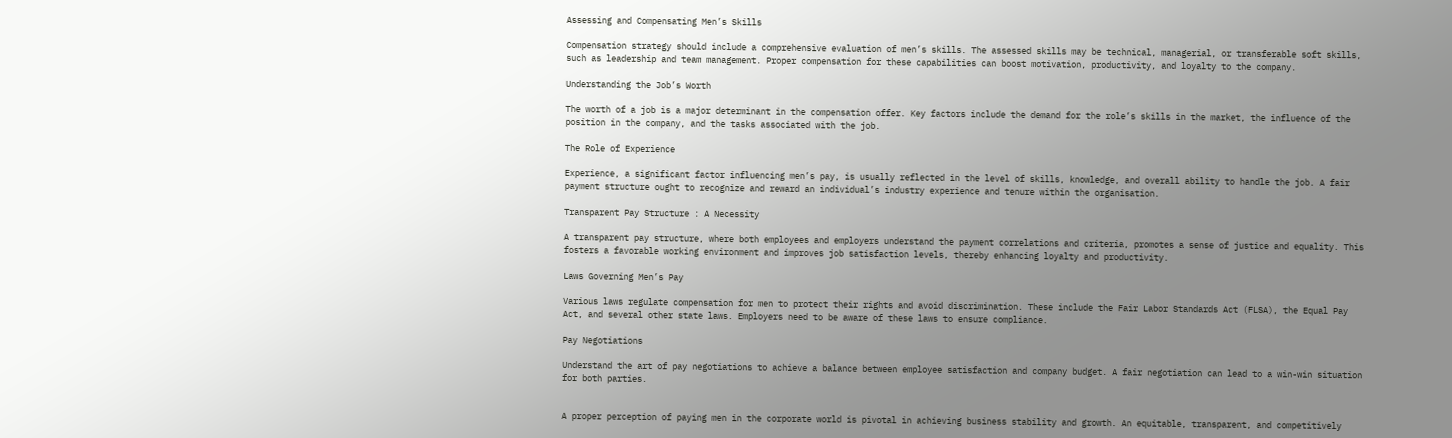Assessing and Compensating Men’s Skills

Compensation strategy should include a comprehensive evaluation of men’s skills. The assessed skills may be technical, managerial, or transferable soft skills, such as leadership and team management. Proper compensation for these capabilities can boost motivation, productivity, and loyalty to the company.

Understanding the Job’s Worth

The worth of a job is a major determinant in the compensation offer. Key factors include the demand for the role’s skills in the market, the influence of the position in the company, and the tasks associated with the job.

The Role of Experience

Experience, a significant factor influencing men’s pay, is usually reflected in the level of skills, knowledge, and overall ability to handle the job. A fair payment structure ought to recognize and reward an individual’s industry experience and tenure within the organisation.

Transparent Pay Structure : A Necessity

A transparent pay structure, where both employees and employers understand the payment correlations and criteria, promotes a sense of justice and equality. This fosters a favorable working environment and improves job satisfaction levels, thereby enhancing loyalty and productivity.

Laws Governing Men’s Pay

Various laws regulate compensation for men to protect their rights and avoid discrimination. These include the Fair Labor Standards Act (FLSA), the Equal Pay Act, and several other state laws. Employers need to be aware of these laws to ensure compliance.

Pay Negotiations

Understand the art of pay negotiations to achieve a balance between employee satisfaction and company budget. A fair negotiation can lead to a win-win situation for both parties.


A proper perception of paying men in the corporate world is pivotal in achieving business stability and growth. An equitable, transparent, and competitively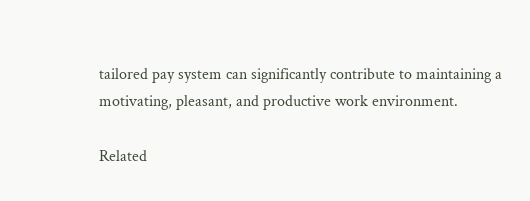tailored pay system can significantly contribute to maintaining a motivating, pleasant, and productive work environment.

Related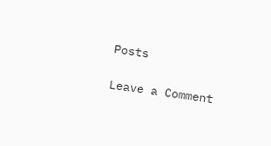Posts

Leave a Comment